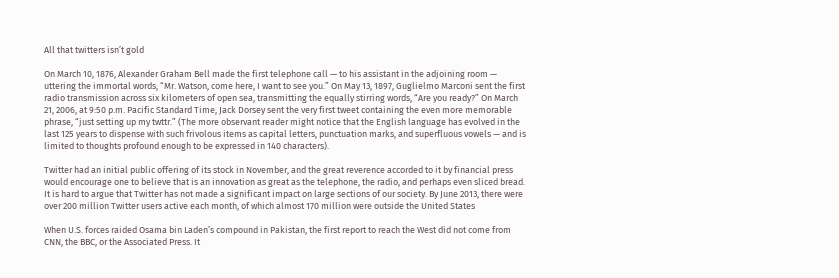All that twitters isn’t gold

On March 10, 1876, Alexander Graham Bell made the first telephone call — to his assistant in the adjoining room — uttering the immortal words, “Mr. Watson, come here, I want to see you.” On May 13, 1897, Guglielmo Marconi sent the first radio transmission across six kilometers of open sea, transmitting the equally stirring words, “Are you ready?” On March 21, 2006, at 9:50 p.m. Pacific Standard Time, Jack Dorsey sent the very first tweet containing the even more memorable phrase, “just setting up my twttr.” (The more observant reader might notice that the English language has evolved in the last 125 years to dispense with such frivolous items as capital letters, punctuation marks, and superfluous vowels — and is limited to thoughts profound enough to be expressed in 140 characters).

Twitter had an initial public offering of its stock in November, and the great reverence accorded to it by financial press would encourage one to believe that is an innovation as great as the telephone, the radio, and perhaps even sliced bread. It is hard to argue that Twitter has not made a significant impact on large sections of our society. By June 2013, there were over 200 million Twitter users active each month, of which almost 170 million were outside the United States

When U.S. forces raided Osama bin Laden’s compound in Pakistan, the first report to reach the West did not come from CNN, the BBC, or the Associated Press. It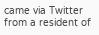came via Twitter from a resident of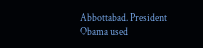Abbottabad. President Obama used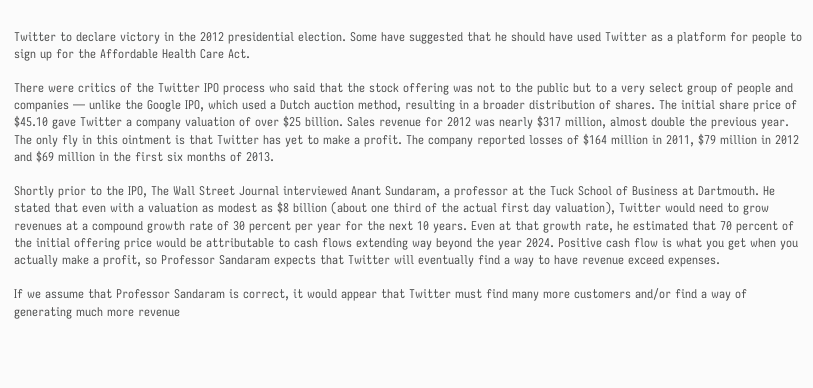Twitter to declare victory in the 2012 presidential election. Some have suggested that he should have used Twitter as a platform for people to sign up for the Affordable Health Care Act.

There were critics of the Twitter IPO process who said that the stock offering was not to the public but to a very select group of people and companies — unlike the Google IPO, which used a Dutch auction method, resulting in a broader distribution of shares. The initial share price of $45.10 gave Twitter a company valuation of over $25 billion. Sales revenue for 2012 was nearly $317 million, almost double the previous year. The only fly in this ointment is that Twitter has yet to make a profit. The company reported losses of $164 million in 2011, $79 million in 2012 and $69 million in the first six months of 2013.

Shortly prior to the IPO, The Wall Street Journal interviewed Anant Sundaram, a professor at the Tuck School of Business at Dartmouth. He stated that even with a valuation as modest as $8 billion (about one third of the actual first day valuation), Twitter would need to grow revenues at a compound growth rate of 30 percent per year for the next 10 years. Even at that growth rate, he estimated that 70 percent of the initial offering price would be attributable to cash flows extending way beyond the year 2024. Positive cash flow is what you get when you actually make a profit, so Professor Sandaram expects that Twitter will eventually find a way to have revenue exceed expenses.

If we assume that Professor Sandaram is correct, it would appear that Twitter must find many more customers and/or find a way of generating much more revenue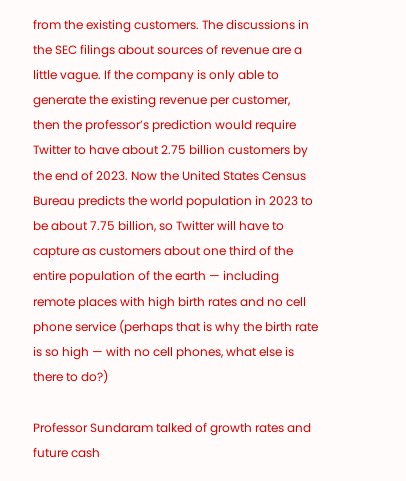from the existing customers. The discussions in the SEC filings about sources of revenue are a little vague. If the company is only able to generate the existing revenue per customer, then the professor’s prediction would require Twitter to have about 2.75 billion customers by the end of 2023. Now the United States Census Bureau predicts the world population in 2023 to be about 7.75 billion, so Twitter will have to capture as customers about one third of the entire population of the earth — including remote places with high birth rates and no cell phone service (perhaps that is why the birth rate is so high — with no cell phones, what else is there to do?)

Professor Sundaram talked of growth rates and future cash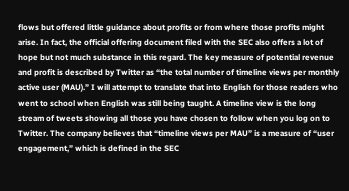flows but offered little guidance about profits or from where those profits might arise. In fact, the official offering document filed with the SEC also offers a lot of hope but not much substance in this regard. The key measure of potential revenue and profit is described by Twitter as “the total number of timeline views per monthly active user (MAU).” I will attempt to translate that into English for those readers who went to school when English was still being taught. A timeline view is the long stream of tweets showing all those you have chosen to follow when you log on to Twitter. The company believes that “timeline views per MAU” is a measure of “user engagement,” which is defined in the SEC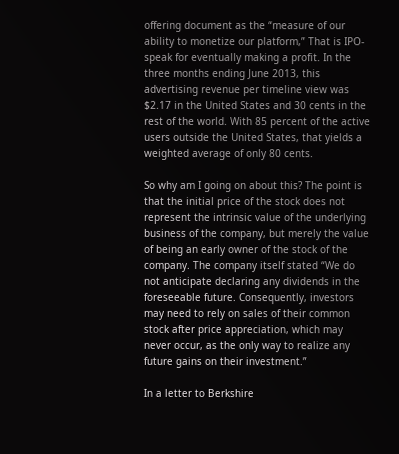offering document as the “measure of our ability to monetize our platform,” That is IPO-speak for eventually making a profit. In the three months ending June 2013, this advertising revenue per timeline view was $2.17 in the United States and 30 cents in the rest of the world. With 85 percent of the active users outside the United States, that yields a weighted average of only 80 cents.

So why am I going on about this? The point is that the initial price of the stock does not represent the intrinsic value of the underlying business of the company, but merely the value of being an early owner of the stock of the company. The company itself stated “We do not anticipate declaring any dividends in the foreseeable future. Consequently, investors may need to rely on sales of their common stock after price appreciation, which may never occur, as the only way to realize any future gains on their investment.”

In a letter to Berkshire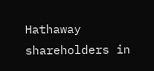Hathaway shareholders in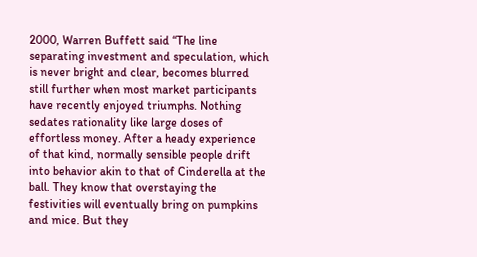2000, Warren Buffett said “The line separating investment and speculation, which is never bright and clear, becomes blurred still further when most market participants have recently enjoyed triumphs. Nothing sedates rationality like large doses of effortless money. After a heady experience of that kind, normally sensible people drift into behavior akin to that of Cinderella at the ball. They know that overstaying the festivities will eventually bring on pumpkins and mice. But they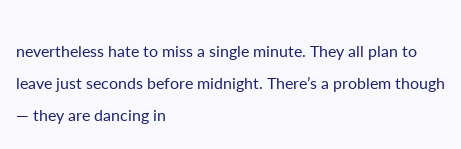nevertheless hate to miss a single minute. They all plan to leave just seconds before midnight. There’s a problem though — they are dancing in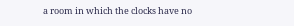a room in which the clocks have no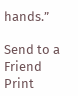hands.”

Send to a Friend Print